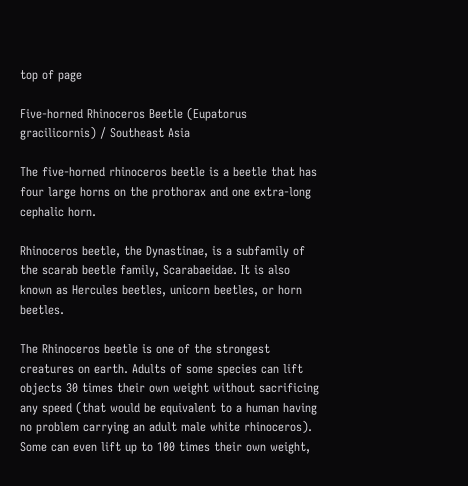top of page

Five-horned Rhinoceros Beetle (Eupatorus gracilicornis) / Southeast Asia

The five-horned rhinoceros beetle is a beetle that has four large horns on the prothorax and one extra-long cephalic horn.

Rhinoceros beetle, the Dynastinae, is a subfamily of the scarab beetle family, Scarabaeidae. It is also known as Hercules beetles, unicorn beetles, or horn beetles.

The Rhinoceros beetle is one of the strongest creatures on earth. Adults of some species can lift objects 30 times their own weight without sacrificing any speed (that would be equivalent to a human having no problem carrying an adult male white rhinoceros). Some can even lift up to 100 times their own weight,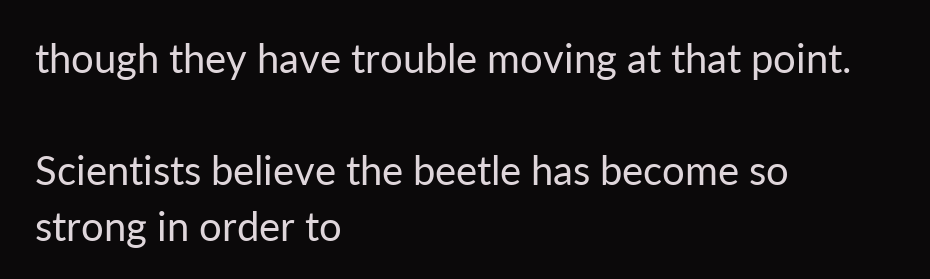though they have trouble moving at that point.

Scientists believe the beetle has become so strong in order to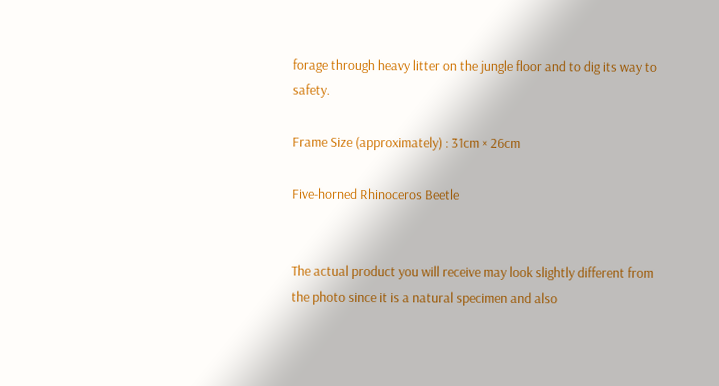forage through heavy litter on the jungle floor and to dig its way to safety.

Frame Size (approximately) : 31cm × 26cm

Five-horned Rhinoceros Beetle


The actual product you will receive may look slightly different from the photo since it is a natural specimen and also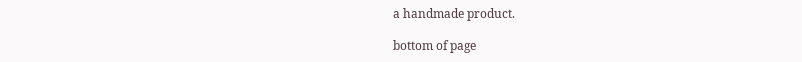a handmade product.

bottom of page